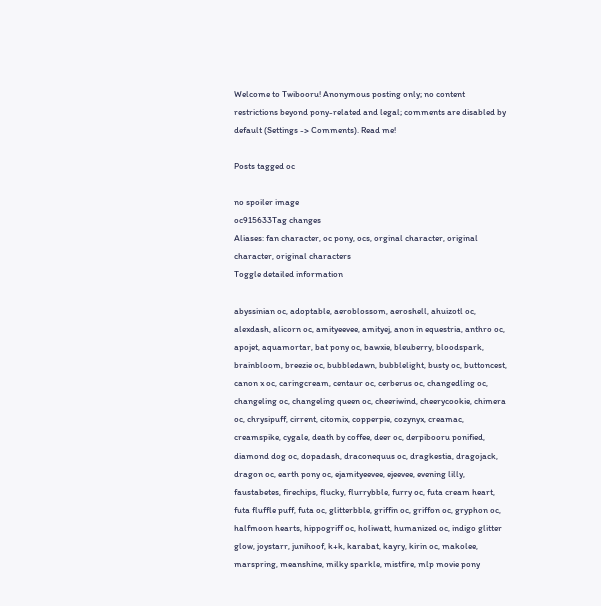Welcome to Twibooru! Anonymous posting only; no content restrictions beyond pony-related and legal; comments are disabled by default (Settings -> Comments). Read me!

Posts tagged oc

no spoiler image
oc915633Tag changes
Aliases: fan character, oc pony, ocs, orginal character, original character, original characters
Toggle detailed information

abyssinian oc, adoptable, aeroblossom, aeroshell, ahuizotl oc, alexdash, alicorn oc, amityeevee, amityej, anon in equestria, anthro oc, apojet, aquamortar, bat pony oc, bawxie, bleuberry, bloodspark, brainbloom, breezie oc, bubbledawn, bubblelight, busty oc, buttoncest, canon x oc, caringcream, centaur oc, cerberus oc, changedling oc, changeling oc, changeling queen oc, cheeriwind, cheerycookie, chimera oc, chrysipuff, cirrent, citomix, copperpie, cozynyx, creamac, creamspike, cygale, death by coffee, deer oc, derpibooru ponified, diamond dog oc, dopadash, draconequus oc, dragkestia, dragojack, dragon oc, earth pony oc, ejamityeevee, ejeevee, evening lilly, faustabetes, firechips, flucky, flurrybble, furry oc, futa cream heart, futa fluffle puff, futa oc, glitterbble, griffin oc, griffon oc, gryphon oc, halfmoon hearts, hippogriff oc, holiwatt, humanized oc, indigo glitter glow, joystarr, junihoof, k+k, karabat, kayry, kirin oc, makolee, marspring, meanshine, milky sparkle, mistfire, mlp movie pony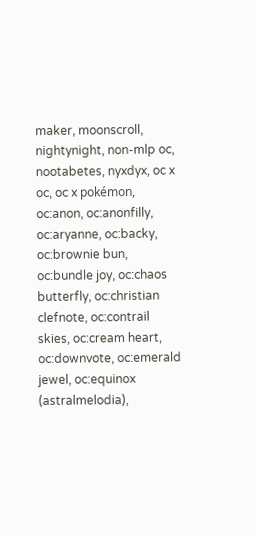maker, moonscroll, nightynight, non-mlp oc, nootabetes, nyxdyx, oc x oc, oc x pokémon, oc:anon, oc:anonfilly, oc:aryanne, oc:backy, oc:brownie bun, oc:bundle joy, oc:chaos butterfly, oc:christian clefnote, oc:contrail skies, oc:cream heart, oc:downvote, oc:emerald jewel, oc:equinox (astralmelodia),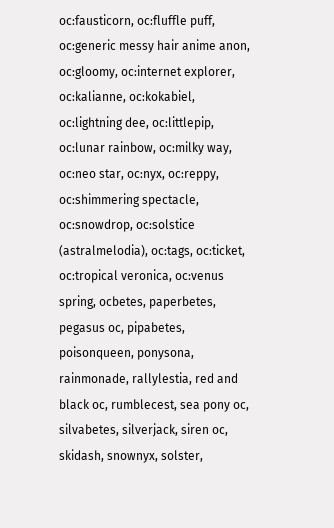oc:fausticorn, oc:fluffle puff, oc:generic messy hair anime anon, oc:gloomy, oc:internet explorer, oc:kalianne, oc:kokabiel, oc:lightning dee, oc:littlepip, oc:lunar rainbow, oc:milky way, oc:neo star, oc:nyx, oc:reppy, oc:shimmering spectacle, oc:snowdrop, oc:solstice (astralmelodia), oc:tags, oc:ticket, oc:tropical veronica, oc:venus spring, ocbetes, paperbetes, pegasus oc, pipabetes, poisonqueen, ponysona, rainmonade, rallylestia, red and black oc, rumblecest, sea pony oc, silvabetes, silverjack, siren oc, skidash, snownyx, solster,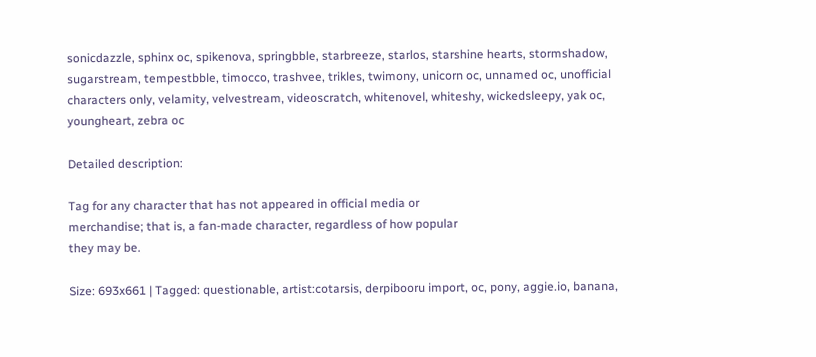sonicdazzle, sphinx oc, spikenova, springbble, starbreeze, starlos, starshine hearts, stormshadow, sugarstream, tempestbble, timocco, trashvee, trikles, twimony, unicorn oc, unnamed oc, unofficial characters only, velamity, velvestream, videoscratch, whitenovel, whiteshy, wickedsleepy, yak oc, youngheart, zebra oc

Detailed description:

Tag for any character that has not appeared in official media or
merchandise; that is, a fan-made character, regardless of how popular
they may be.

Size: 693x661 | Tagged: questionable, artist:cotarsis, derpibooru import, oc, pony, aggie.io, banana,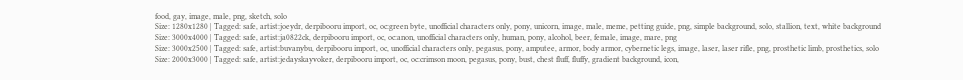food, gay, image, male, png, sketch, solo
Size: 1280x1280 | Tagged: safe, artist:joeydr, derpibooru import, oc, oc:green byte, unofficial characters only, pony, unicorn, image, male, meme, petting guide, png, simple background, solo, stallion, text, white background
Size: 3000x4000 | Tagged: safe, artist:ja0822ck, derpibooru import, oc, oc:anon, unofficial characters only, human, pony, alcohol, beer, female, image, mare, png
Size: 3000x2500 | Tagged: safe, artist:buvanybu, derpibooru import, oc, unofficial characters only, pegasus, pony, amputee, armor, body armor, cybernetic legs, image, laser, laser rifle, png, prosthetic limb, prosthetics, solo
Size: 2000x3000 | Tagged: safe, artist:jedayskayvoker, derpibooru import, oc, oc:crimson moon, pegasus, pony, bust, chest fluff, fluffy, gradient background, icon,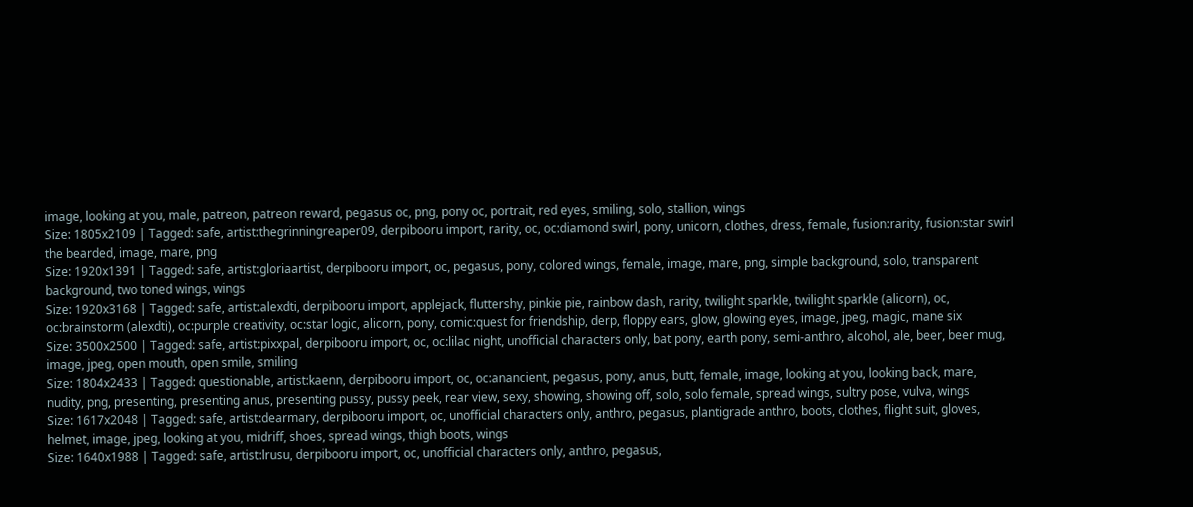image, looking at you, male, patreon, patreon reward, pegasus oc, png, pony oc, portrait, red eyes, smiling, solo, stallion, wings
Size: 1805x2109 | Tagged: safe, artist:thegrinningreaper09, derpibooru import, rarity, oc, oc:diamond swirl, pony, unicorn, clothes, dress, female, fusion:rarity, fusion:star swirl the bearded, image, mare, png
Size: 1920x1391 | Tagged: safe, artist:gloriaartist, derpibooru import, oc, pegasus, pony, colored wings, female, image, mare, png, simple background, solo, transparent background, two toned wings, wings
Size: 1920x3168 | Tagged: safe, artist:alexdti, derpibooru import, applejack, fluttershy, pinkie pie, rainbow dash, rarity, twilight sparkle, twilight sparkle (alicorn), oc, oc:brainstorm (alexdti), oc:purple creativity, oc:star logic, alicorn, pony, comic:quest for friendship, derp, floppy ears, glow, glowing eyes, image, jpeg, magic, mane six
Size: 3500x2500 | Tagged: safe, artist:pixxpal, derpibooru import, oc, oc:lilac night, unofficial characters only, bat pony, earth pony, semi-anthro, alcohol, ale, beer, beer mug, image, jpeg, open mouth, open smile, smiling
Size: 1804x2433 | Tagged: questionable, artist:kaenn, derpibooru import, oc, oc:anancient, pegasus, pony, anus, butt, female, image, looking at you, looking back, mare, nudity, png, presenting, presenting anus, presenting pussy, pussy peek, rear view, sexy, showing, showing off, solo, solo female, spread wings, sultry pose, vulva, wings
Size: 1617x2048 | Tagged: safe, artist:dearmary, derpibooru import, oc, unofficial characters only, anthro, pegasus, plantigrade anthro, boots, clothes, flight suit, gloves, helmet, image, jpeg, looking at you, midriff, shoes, spread wings, thigh boots, wings
Size: 1640x1988 | Tagged: safe, artist:lrusu, derpibooru import, oc, unofficial characters only, anthro, pegasus,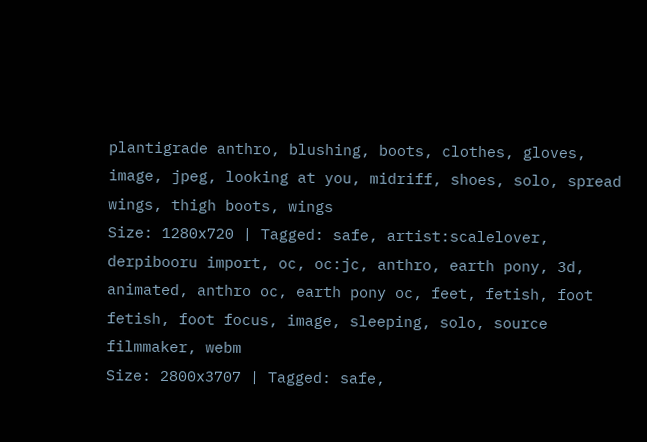plantigrade anthro, blushing, boots, clothes, gloves, image, jpeg, looking at you, midriff, shoes, solo, spread wings, thigh boots, wings
Size: 1280x720 | Tagged: safe, artist:scalelover, derpibooru import, oc, oc:jc, anthro, earth pony, 3d, animated, anthro oc, earth pony oc, feet, fetish, foot fetish, foot focus, image, sleeping, solo, source filmmaker, webm
Size: 2800x3707 | Tagged: safe,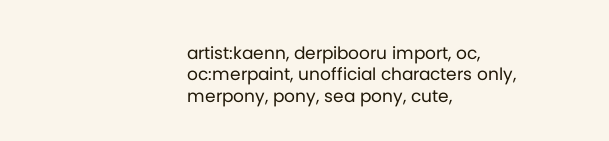artist:kaenn, derpibooru import, oc, oc:merpaint, unofficial characters only, merpony, pony, sea pony, cute,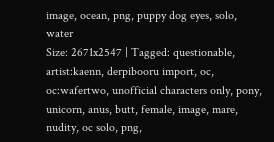image, ocean, png, puppy dog eyes, solo, water
Size: 2671x2547 | Tagged: questionable, artist:kaenn, derpibooru import, oc, oc:wafertwo, unofficial characters only, pony, unicorn, anus, butt, female, image, mare, nudity, oc solo, png,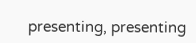presenting, presenting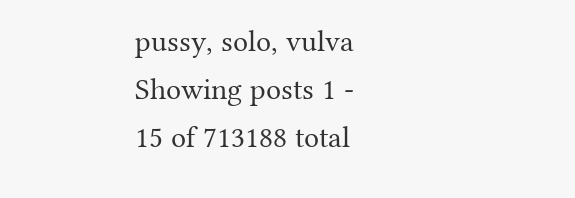pussy, solo, vulva
Showing posts 1 - 15 of 713188 total